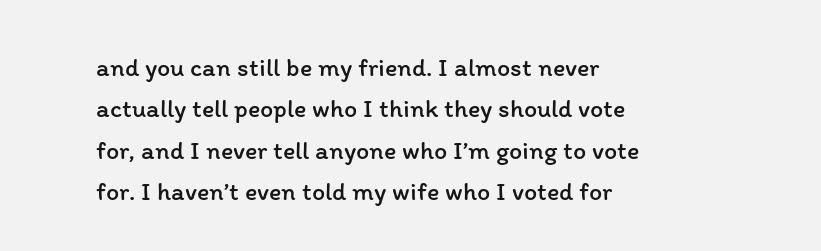and you can still be my friend. I almost never actually tell people who I think they should vote for, and I never tell anyone who I’m going to vote for. I haven’t even told my wife who I voted for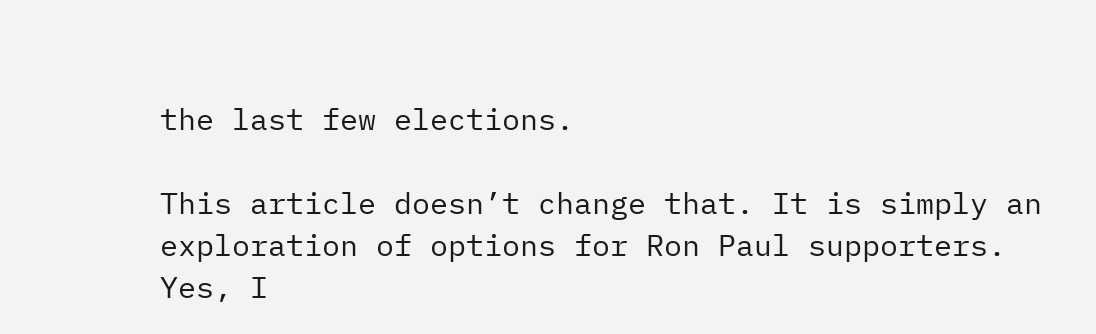the last few elections.

This article doesn’t change that. It is simply an exploration of options for Ron Paul supporters. Yes, I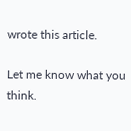wrote this article.

Let me know what you think.